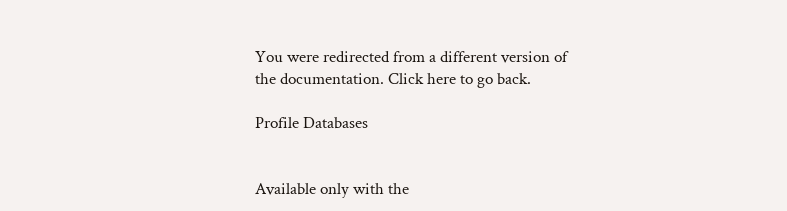You were redirected from a different version of the documentation. Click here to go back.

Profile Databases


Available only with the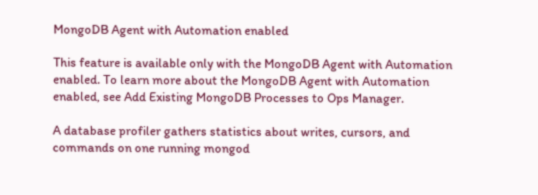MongoDB Agent with Automation enabled

This feature is available only with the MongoDB Agent with Automation enabled. To learn more about the MongoDB Agent with Automation enabled, see Add Existing MongoDB Processes to Ops Manager.

A database profiler gathers statistics about writes, cursors, and commands on one running mongod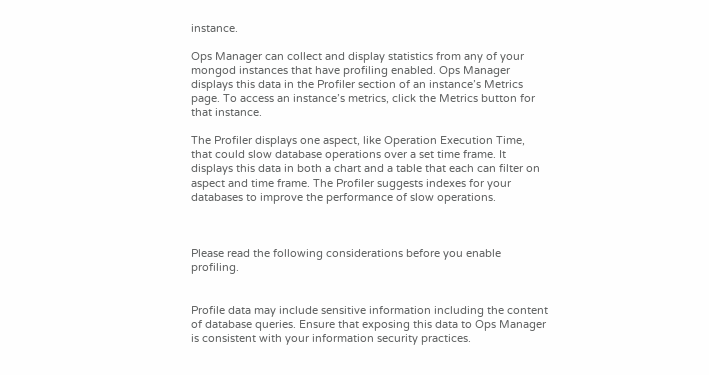instance.

Ops Manager can collect and display statistics from any of your mongod instances that have profiling enabled. Ops Manager displays this data in the Profiler section of an instance’s Metrics page. To access an instance’s metrics, click the Metrics button for that instance.

The Profiler displays one aspect, like Operation Execution Time, that could slow database operations over a set time frame. It displays this data in both a chart and a table that each can filter on aspect and time frame. The Profiler suggests indexes for your databases to improve the performance of slow operations.



Please read the following considerations before you enable profiling.


Profile data may include sensitive information including the content of database queries. Ensure that exposing this data to Ops Manager is consistent with your information security practices.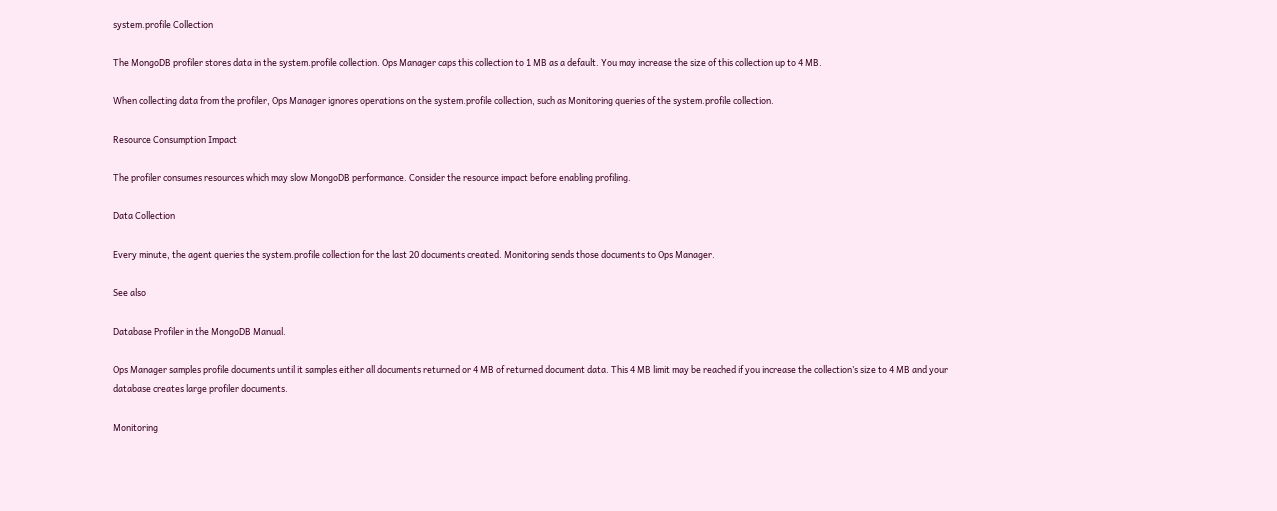system.profile Collection

The MongoDB profiler stores data in the system.profile collection. Ops Manager caps this collection to 1 MB as a default. You may increase the size of this collection up to 4 MB.

When collecting data from the profiler, Ops Manager ignores operations on the system.profile collection, such as Monitoring queries of the system.profile collection.

Resource Consumption Impact

The profiler consumes resources which may slow MongoDB performance. Consider the resource impact before enabling profiling.

Data Collection

Every minute, the agent queries the system.profile collection for the last 20 documents created. Monitoring sends those documents to Ops Manager.

See also

Database Profiler in the MongoDB Manual.

Ops Manager samples profile documents until it samples either all documents returned or 4 MB of returned document data. This 4 MB limit may be reached if you increase the collection’s size to 4 MB and your database creates large profiler documents.

Monitoring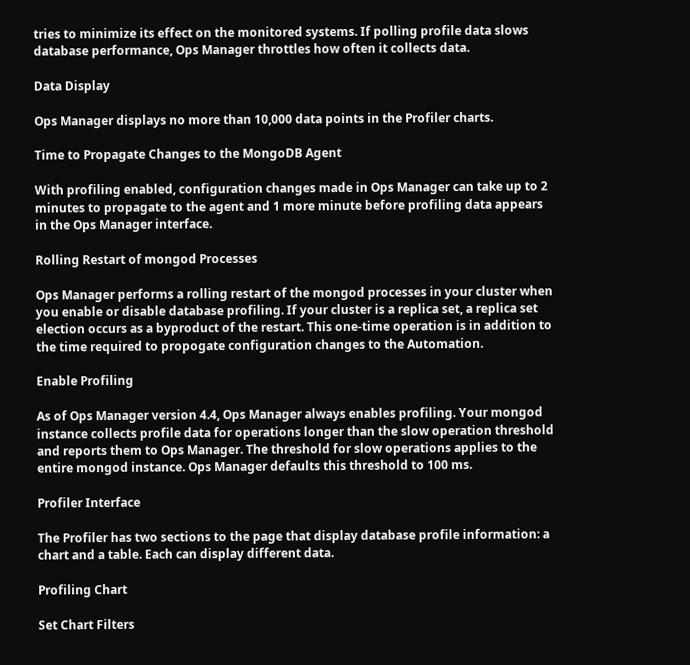tries to minimize its effect on the monitored systems. If polling profile data slows database performance, Ops Manager throttles how often it collects data.

Data Display

Ops Manager displays no more than 10,000 data points in the Profiler charts.

Time to Propagate Changes to the MongoDB Agent

With profiling enabled, configuration changes made in Ops Manager can take up to 2 minutes to propagate to the agent and 1 more minute before profiling data appears in the Ops Manager interface.

Rolling Restart of mongod Processes

Ops Manager performs a rolling restart of the mongod processes in your cluster when you enable or disable database profiling. If your cluster is a replica set, a replica set election occurs as a byproduct of the restart. This one-time operation is in addition to the time required to propogate configuration changes to the Automation.

Enable Profiling

As of Ops Manager version 4.4, Ops Manager always enables profiling. Your mongod instance collects profile data for operations longer than the slow operation threshold and reports them to Ops Manager. The threshold for slow operations applies to the entire mongod instance. Ops Manager defaults this threshold to 100 ms.

Profiler Interface

The Profiler has two sections to the page that display database profile information: a chart and a table. Each can display different data.

Profiling Chart

Set Chart Filters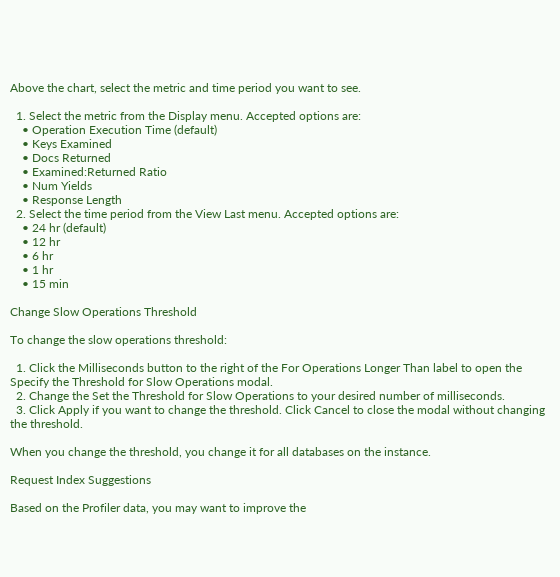Above the chart, select the metric and time period you want to see.

  1. Select the metric from the Display menu. Accepted options are:
    • Operation Execution Time (default)
    • Keys Examined
    • Docs Returned
    • Examined:Returned Ratio
    • Num Yields
    • Response Length
  2. Select the time period from the View Last menu. Accepted options are:
    • 24 hr (default)
    • 12 hr
    • 6 hr
    • 1 hr
    • 15 min

Change Slow Operations Threshold

To change the slow operations threshold:

  1. Click the Milliseconds button to the right of the For Operations Longer Than label to open the Specify the Threshold for Slow Operations modal.
  2. Change the Set the Threshold for Slow Operations to your desired number of milliseconds.
  3. Click Apply if you want to change the threshold. Click Cancel to close the modal without changing the threshold.

When you change the threshold, you change it for all databases on the instance.

Request Index Suggestions

Based on the Profiler data, you may want to improve the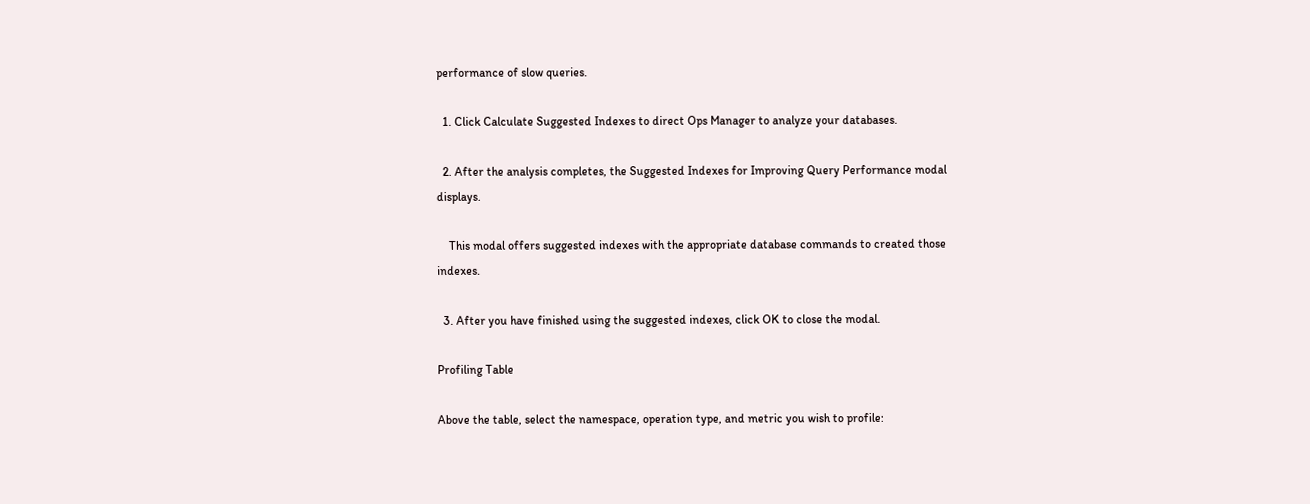performance of slow queries.

  1. Click Calculate Suggested Indexes to direct Ops Manager to analyze your databases.

  2. After the analysis completes, the Suggested Indexes for Improving Query Performance modal displays.

    This modal offers suggested indexes with the appropriate database commands to created those indexes.

  3. After you have finished using the suggested indexes, click OK to close the modal.

Profiling Table

Above the table, select the namespace, operation type, and metric you wish to profile: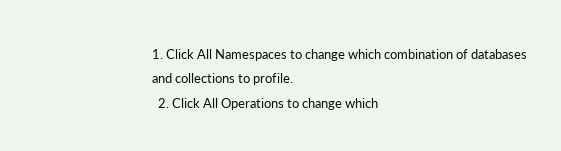1. Click All Namespaces to change which combination of databases and collections to profile.
  2. Click All Operations to change which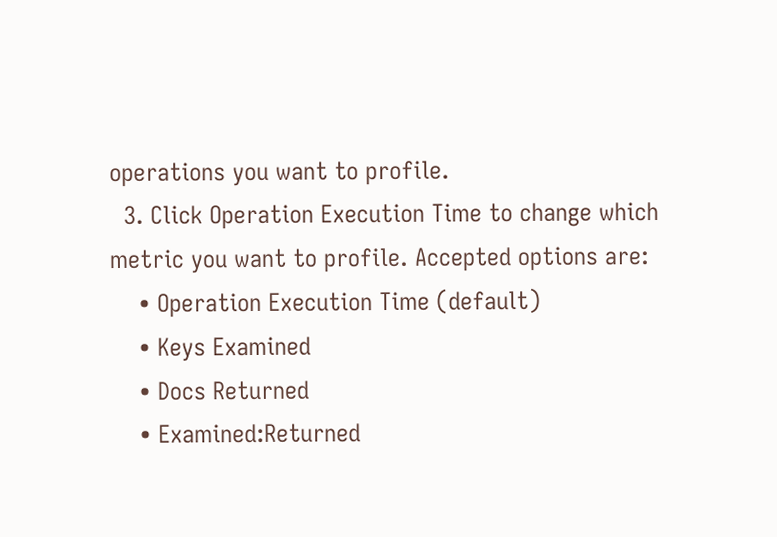operations you want to profile.
  3. Click Operation Execution Time to change which metric you want to profile. Accepted options are:
    • Operation Execution Time (default)
    • Keys Examined
    • Docs Returned
    • Examined:Returned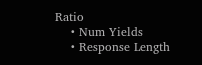Ratio
    • Num Yields
    • Response Length